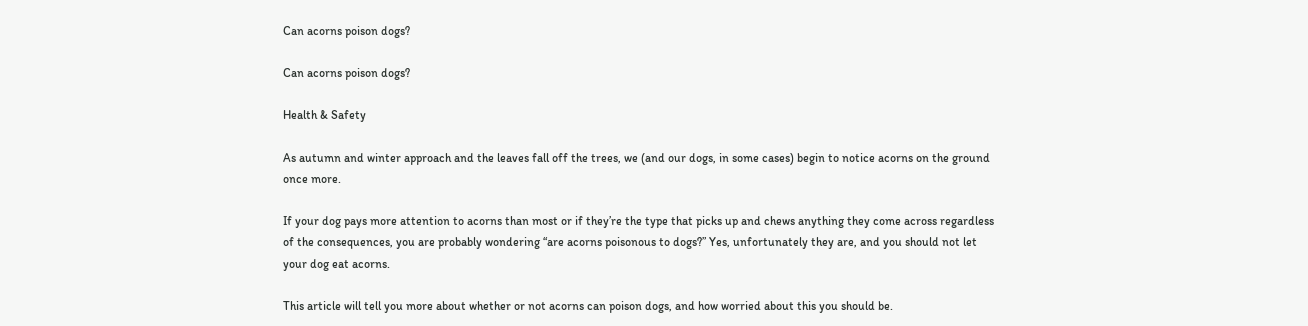Can acorns poison dogs?

Can acorns poison dogs?

Health & Safety

As autumn and winter approach and the leaves fall off the trees, we (and our dogs, in some cases) begin to notice acorns on the ground once more.

If your dog pays more attention to acorns than most or if they’re the type that picks up and chews anything they come across regardless of the consequences, you are probably wondering “are acorns poisonous to dogs?” Yes, unfortunately they are, and you should not let your dog eat acorns.

This article will tell you more about whether or not acorns can poison dogs, and how worried about this you should be.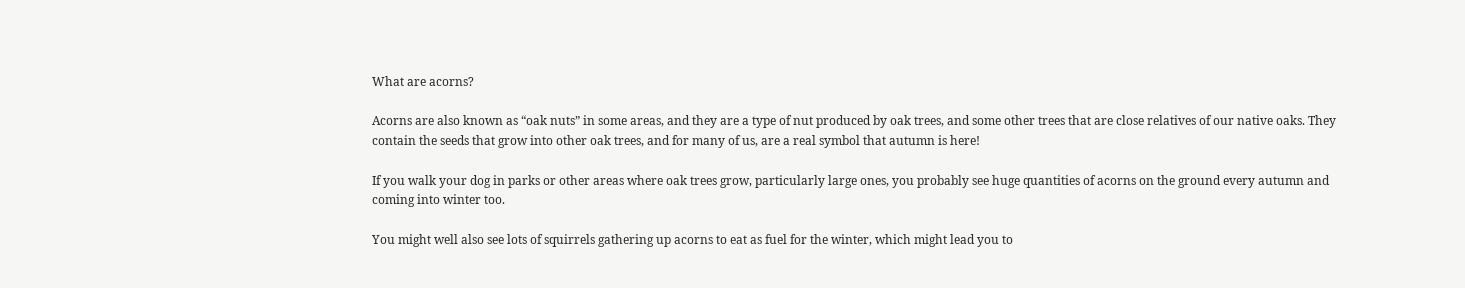What are acorns?

Acorns are also known as “oak nuts” in some areas, and they are a type of nut produced by oak trees, and some other trees that are close relatives of our native oaks. They contain the seeds that grow into other oak trees, and for many of us, are a real symbol that autumn is here!

If you walk your dog in parks or other areas where oak trees grow, particularly large ones, you probably see huge quantities of acorns on the ground every autumn and coming into winter too.

You might well also see lots of squirrels gathering up acorns to eat as fuel for the winter, which might lead you to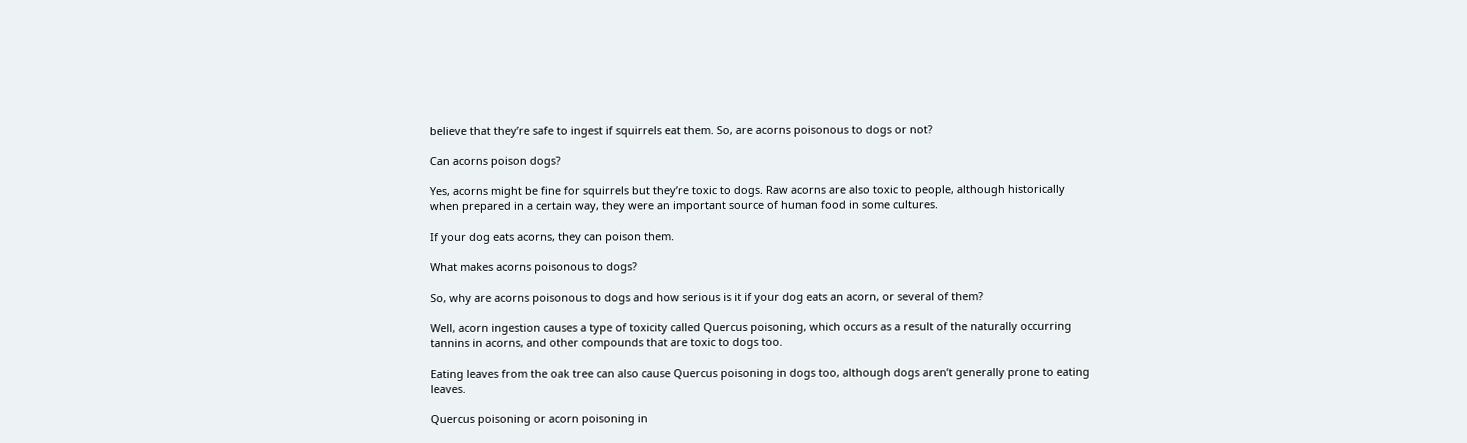believe that they’re safe to ingest if squirrels eat them. So, are acorns poisonous to dogs or not?

Can acorns poison dogs?

Yes, acorns might be fine for squirrels but they’re toxic to dogs. Raw acorns are also toxic to people, although historically when prepared in a certain way, they were an important source of human food in some cultures.

If your dog eats acorns, they can poison them.

What makes acorns poisonous to dogs?

So, why are acorns poisonous to dogs and how serious is it if your dog eats an acorn, or several of them?

Well, acorn ingestion causes a type of toxicity called Quercus poisoning, which occurs as a result of the naturally occurring tannins in acorns, and other compounds that are toxic to dogs too.

Eating leaves from the oak tree can also cause Quercus poisoning in dogs too, although dogs aren’t generally prone to eating leaves.

Quercus poisoning or acorn poisoning in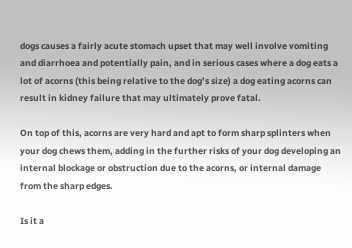dogs causes a fairly acute stomach upset that may well involve vomiting and diarrhoea and potentially pain, and in serious cases where a dog eats a lot of acorns (this being relative to the dog’s size) a dog eating acorns can result in kidney failure that may ultimately prove fatal.

On top of this, acorns are very hard and apt to form sharp splinters when your dog chews them, adding in the further risks of your dog developing an internal blockage or obstruction due to the acorns, or internal damage from the sharp edges.

Is it a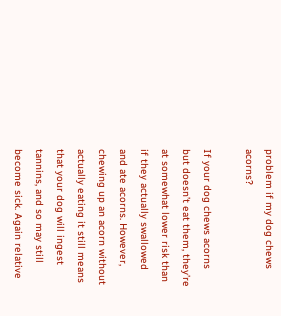problem if my dog chews acorns?

If your dog chews acorns but doesn’t eat them, they’re at somewhat lower risk than if they actually swallowed and ate acorns. However, chewing up an acorn without actually eating it still means that your dog will ingest tannins, and so may still become sick. Again relative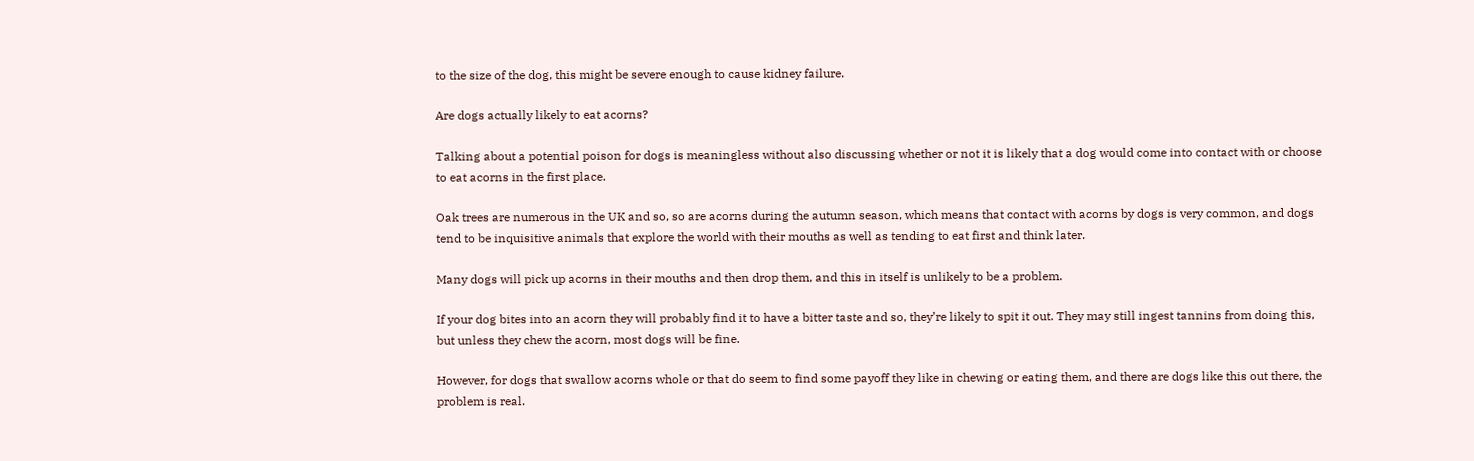to the size of the dog, this might be severe enough to cause kidney failure.

Are dogs actually likely to eat acorns?

Talking about a potential poison for dogs is meaningless without also discussing whether or not it is likely that a dog would come into contact with or choose to eat acorns in the first place.

Oak trees are numerous in the UK and so, so are acorns during the autumn season, which means that contact with acorns by dogs is very common, and dogs tend to be inquisitive animals that explore the world with their mouths as well as tending to eat first and think later.

Many dogs will pick up acorns in their mouths and then drop them, and this in itself is unlikely to be a problem.

If your dog bites into an acorn they will probably find it to have a bitter taste and so, they’re likely to spit it out. They may still ingest tannins from doing this, but unless they chew the acorn, most dogs will be fine.

However, for dogs that swallow acorns whole or that do seem to find some payoff they like in chewing or eating them, and there are dogs like this out there, the problem is real.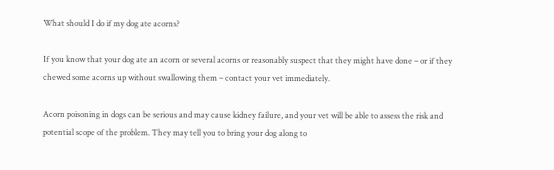What should I do if my dog ate acorns?

If you know that your dog ate an acorn or several acorns or reasonably suspect that they might have done – or if they chewed some acorns up without swallowing them – contact your vet immediately.

Acorn poisoning in dogs can be serious and may cause kidney failure, and your vet will be able to assess the risk and potential scope of the problem. They may tell you to bring your dog along to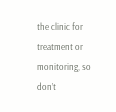the clinic for treatment or monitoring, so don’t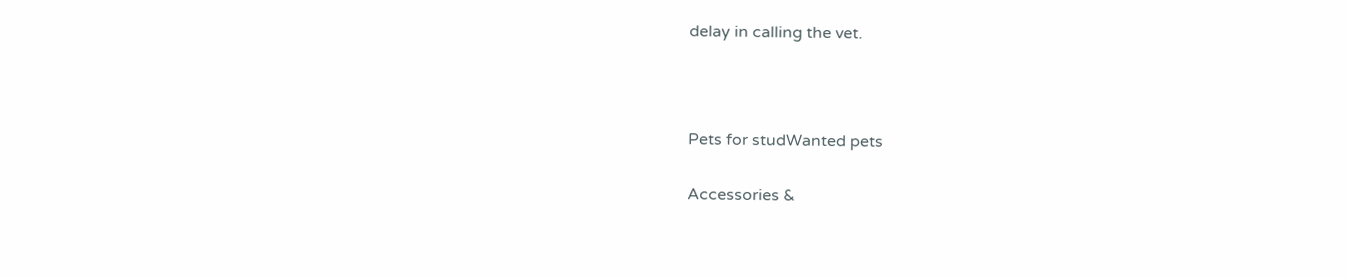delay in calling the vet.



Pets for studWanted pets

Accessories &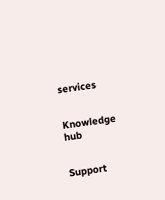services


Knowledge hub


Support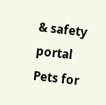& safety portal
Pets for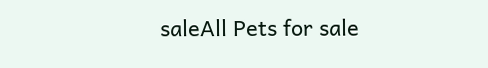saleAll Pets for sale